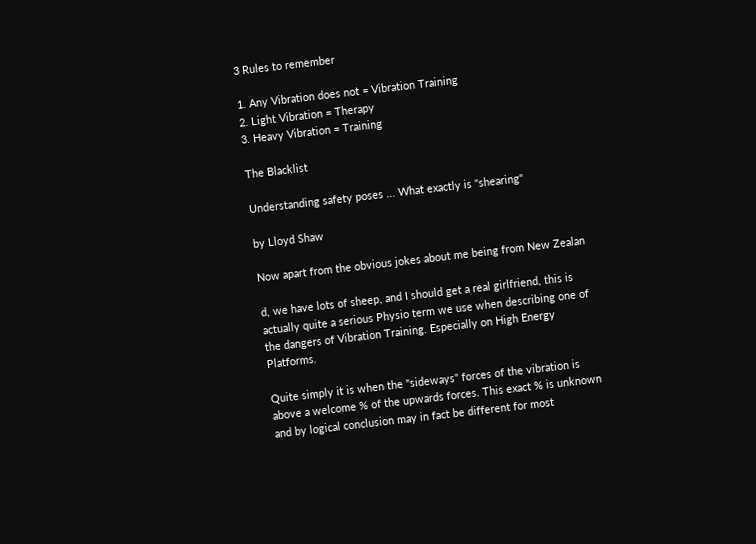3 Rules to remember

1. Any Vibration does not = Vibration Training
2. Light Vibration = Therapy
3. Heavy Vibration = Training

The Blacklist

Understanding safety poses ... What exactly is "shearing"

by Lloyd Shaw

Now apart from the obvious jokes about me being from New Zealan

d, we have lots of sheep, and I should get a real girlfriend, this is actually quite a serious Physio term we use when describing one of the dangers of Vibration Training. Especially on High Energy Platforms.

Quite simply it is when the "sideways" forces of the vibration is above a welcome % of the upwards forces. This exact % is unknown and by logical conclusion may in fact be different for most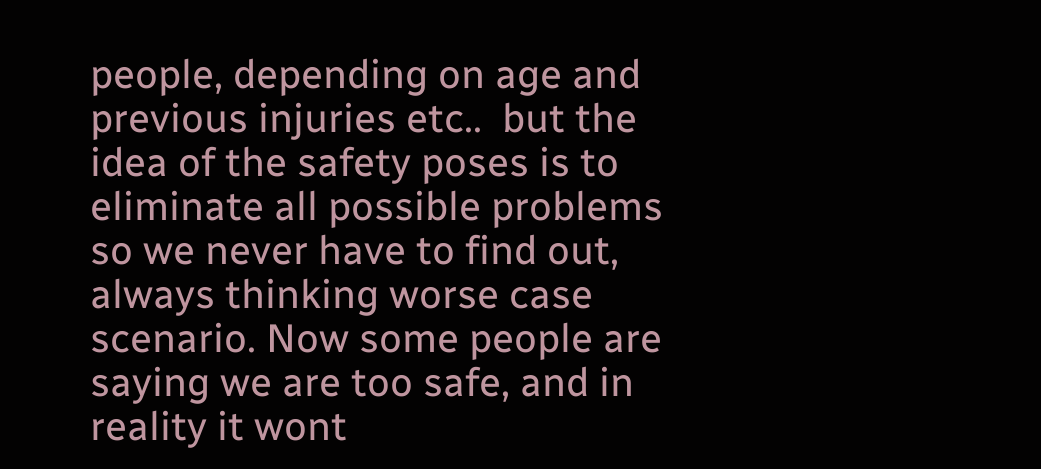people, depending on age and previous injuries etc..  but the idea of the safety poses is to eliminate all possible problems so we never have to find out, always thinking worse case scenario. Now some people are saying we are too safe, and in reality it wont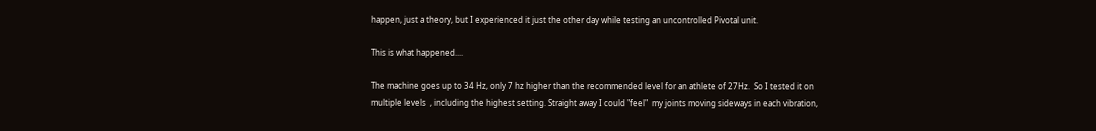happen, just a theory, but I experienced it just the other day while testing an uncontrolled Pivotal unit.

This is what happened....

The machine goes up to 34 Hz, only 7 hz higher than the recommended level for an athlete of 27Hz.  So I tested it on multiple levels  , including the highest setting. Straight away I could "feel"  my joints moving sideways in each vibration,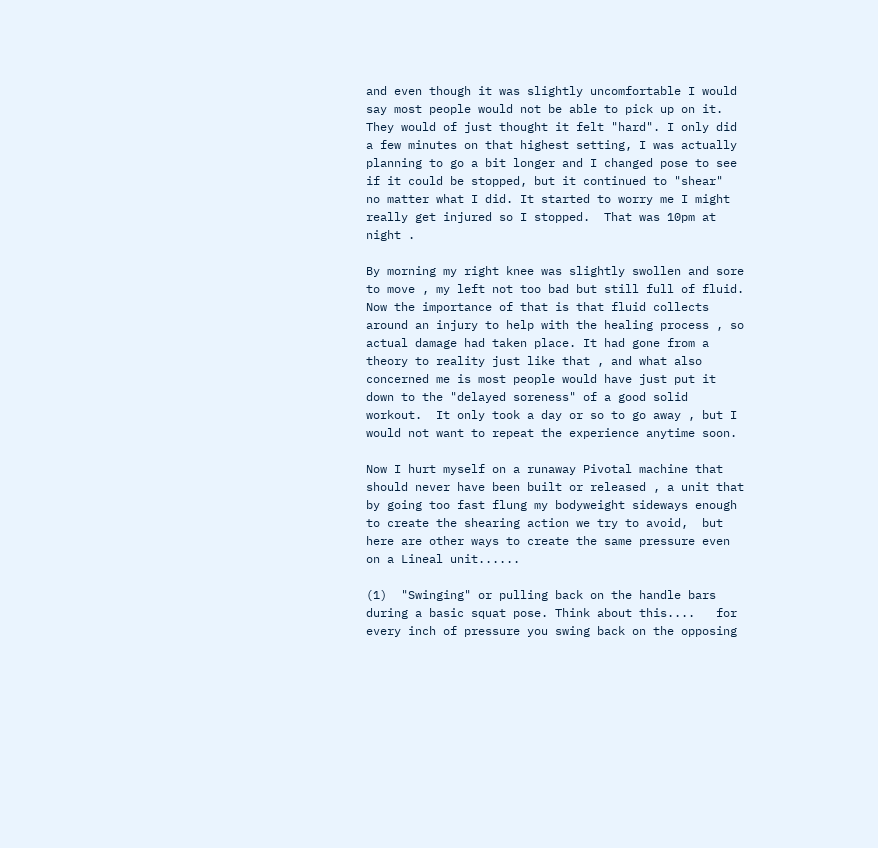and even though it was slightly uncomfortable I would say most people would not be able to pick up on it. They would of just thought it felt "hard". I only did a few minutes on that highest setting, I was actually planning to go a bit longer and I changed pose to see if it could be stopped, but it continued to "shear"  no matter what I did. It started to worry me I might really get injured so I stopped.  That was 10pm at night .

By morning my right knee was slightly swollen and sore to move , my left not too bad but still full of fluid. Now the importance of that is that fluid collects around an injury to help with the healing process , so actual damage had taken place. It had gone from a theory to reality just like that , and what also concerned me is most people would have just put it down to the "delayed soreness" of a good solid workout.  It only took a day or so to go away , but I would not want to repeat the experience anytime soon.

Now I hurt myself on a runaway Pivotal machine that should never have been built or released , a unit that by going too fast flung my bodyweight sideways enough to create the shearing action we try to avoid,  but here are other ways to create the same pressure even on a Lineal unit......

(1)  "Swinging" or pulling back on the handle bars during a basic squat pose. Think about this....   for every inch of pressure you swing back on the opposing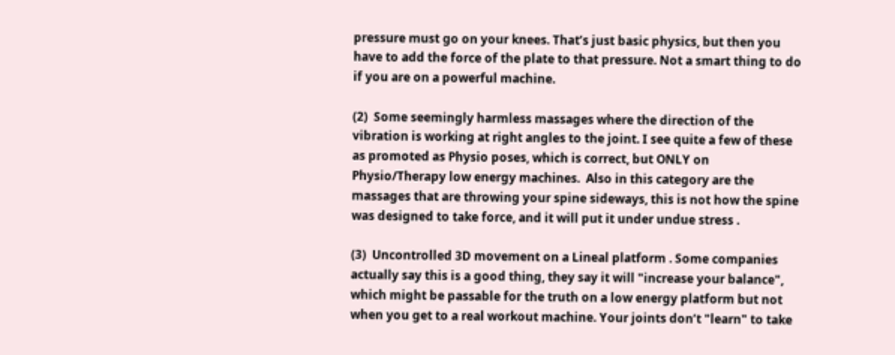pressure must go on your knees. That’s just basic physics, but then you have to add the force of the plate to that pressure. Not a smart thing to do if you are on a powerful machine.

(2)  Some seemingly harmless massages where the direction of the vibration is working at right angles to the joint. I see quite a few of these as promoted as Physio poses, which is correct, but ONLY on Physio/Therapy low energy machines.  Also in this category are the massages that are throwing your spine sideways, this is not how the spine was designed to take force, and it will put it under undue stress .

(3)  Uncontrolled 3D movement on a Lineal platform . Some companies actually say this is a good thing, they say it will "increase your balance",  which might be passable for the truth on a low energy platform but not when you get to a real workout machine. Your joints don’t "learn" to take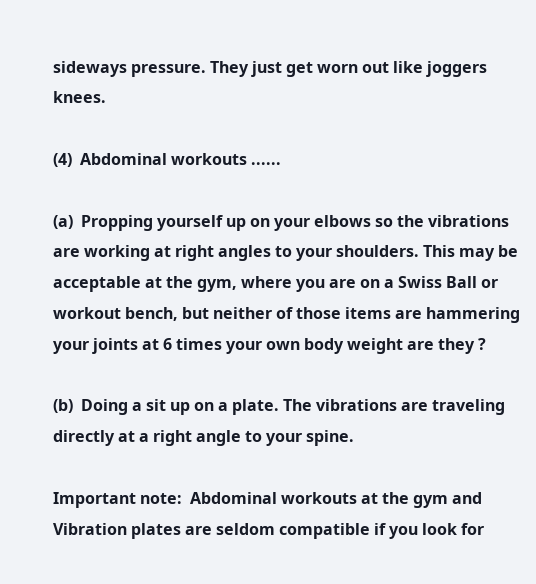sideways pressure. They just get worn out like joggers knees.

(4)  Abdominal workouts ......

(a)  Propping yourself up on your elbows so the vibrations are working at right angles to your shoulders. This may be acceptable at the gym, where you are on a Swiss Ball or workout bench, but neither of those items are hammering your joints at 6 times your own body weight are they ?

(b)  Doing a sit up on a plate. The vibrations are traveling directly at a right angle to your spine.

Important note:  Abdominal workouts at the gym and Vibration plates are seldom compatible if you look for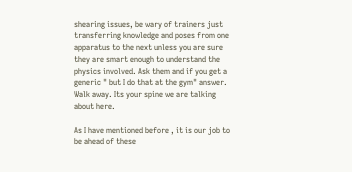shearing issues, be wary of trainers just transferring knowledge and poses from one apparatus to the next unless you are sure they are smart enough to understand the physics involved. Ask them and if you get a generic " but I do that at the gym" answer.  Walk away. Its your spine we are talking about here.

As I have mentioned before , it is our job to be ahead of these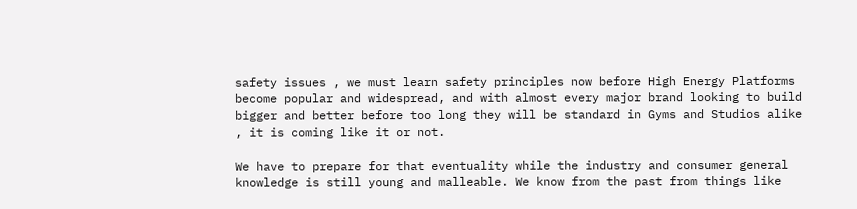safety issues , we must learn safety principles now before High Energy Platforms become popular and widespread, and with almost every major brand looking to build bigger and better before too long they will be standard in Gyms and Studios alike , it is coming like it or not.

We have to prepare for that eventuality while the industry and consumer general knowledge is still young and malleable. We know from the past from things like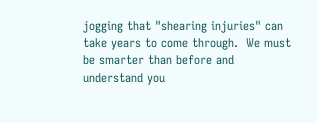jogging that "shearing injuries" can take years to come through.  We must be smarter than before and understand you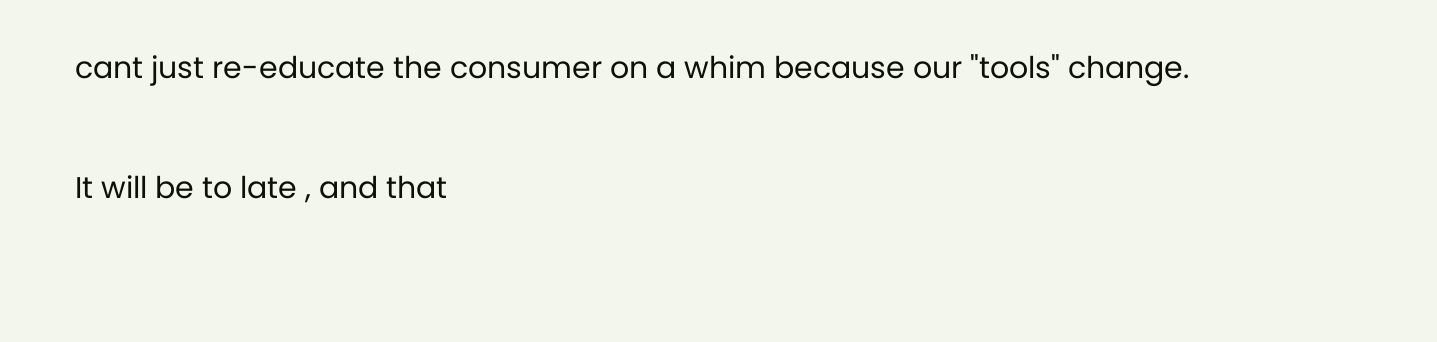cant just re-educate the consumer on a whim because our "tools" change.

It will be to late , and that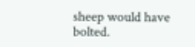sheep would have bolted.